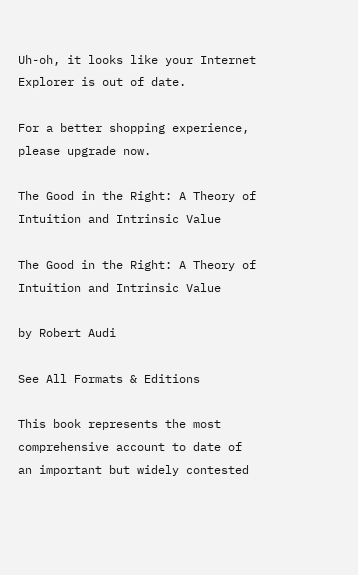Uh-oh, it looks like your Internet Explorer is out of date.

For a better shopping experience, please upgrade now.

The Good in the Right: A Theory of Intuition and Intrinsic Value

The Good in the Right: A Theory of Intuition and Intrinsic Value

by Robert Audi

See All Formats & Editions

This book represents the most comprehensive account to date of an important but widely contested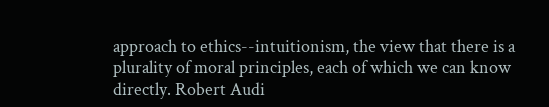approach to ethics--intuitionism, the view that there is a plurality of moral principles, each of which we can know directly. Robert Audi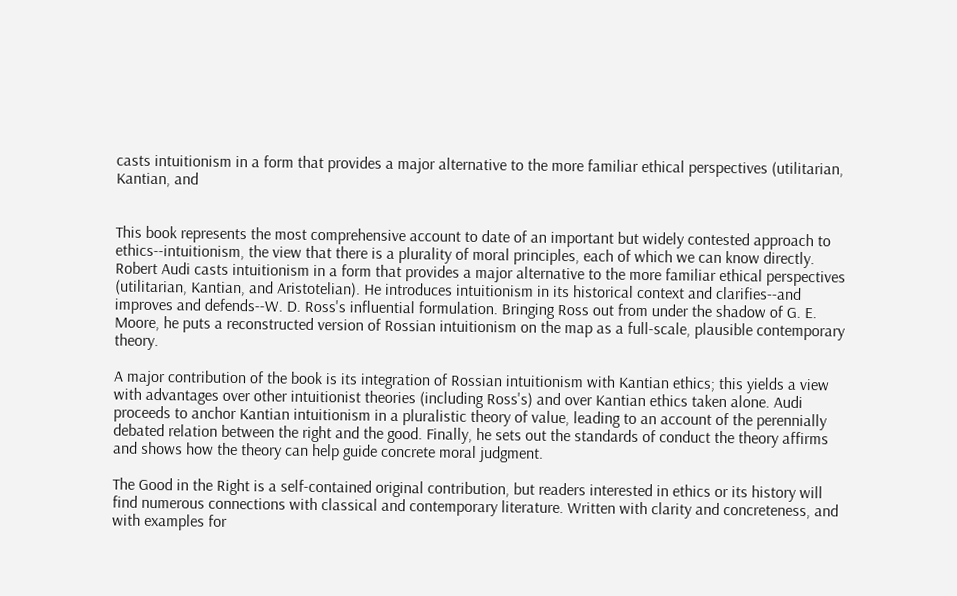casts intuitionism in a form that provides a major alternative to the more familiar ethical perspectives (utilitarian, Kantian, and


This book represents the most comprehensive account to date of an important but widely contested approach to ethics--intuitionism, the view that there is a plurality of moral principles, each of which we can know directly. Robert Audi casts intuitionism in a form that provides a major alternative to the more familiar ethical perspectives (utilitarian, Kantian, and Aristotelian). He introduces intuitionism in its historical context and clarifies--and improves and defends--W. D. Ross's influential formulation. Bringing Ross out from under the shadow of G. E. Moore, he puts a reconstructed version of Rossian intuitionism on the map as a full-scale, plausible contemporary theory.

A major contribution of the book is its integration of Rossian intuitionism with Kantian ethics; this yields a view with advantages over other intuitionist theories (including Ross's) and over Kantian ethics taken alone. Audi proceeds to anchor Kantian intuitionism in a pluralistic theory of value, leading to an account of the perennially debated relation between the right and the good. Finally, he sets out the standards of conduct the theory affirms and shows how the theory can help guide concrete moral judgment.

The Good in the Right is a self-contained original contribution, but readers interested in ethics or its history will find numerous connections with classical and contemporary literature. Written with clarity and concreteness, and with examples for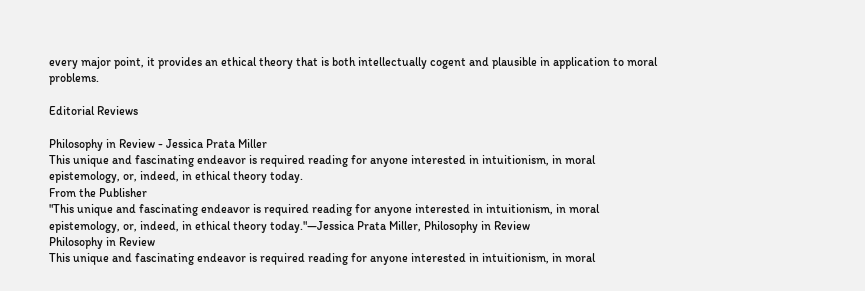every major point, it provides an ethical theory that is both intellectually cogent and plausible in application to moral problems.

Editorial Reviews

Philosophy in Review - Jessica Prata Miller
This unique and fascinating endeavor is required reading for anyone interested in intuitionism, in moral epistemology, or, indeed, in ethical theory today.
From the Publisher
"This unique and fascinating endeavor is required reading for anyone interested in intuitionism, in moral epistemology, or, indeed, in ethical theory today."—Jessica Prata Miller, Philosophy in Review
Philosophy in Review
This unique and fascinating endeavor is required reading for anyone interested in intuitionism, in moral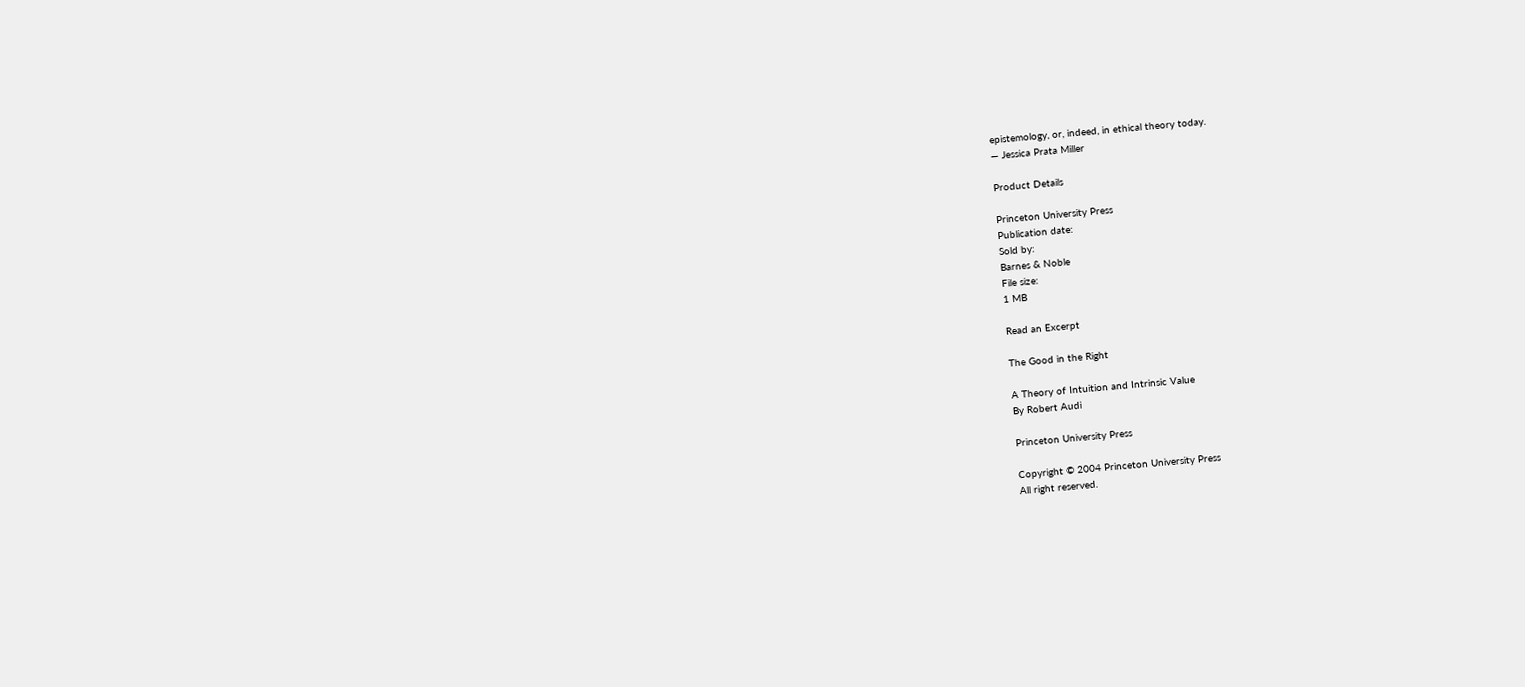epistemology, or, indeed, in ethical theory today.
— Jessica Prata Miller

Product Details

Princeton University Press
Publication date:
Sold by:
Barnes & Noble
File size:
1 MB

Read an Excerpt

The Good in the Right

A Theory of Intuition and Intrinsic Value
By Robert Audi

Princeton University Press

Copyright © 2004 Princeton University Press
All right reserved.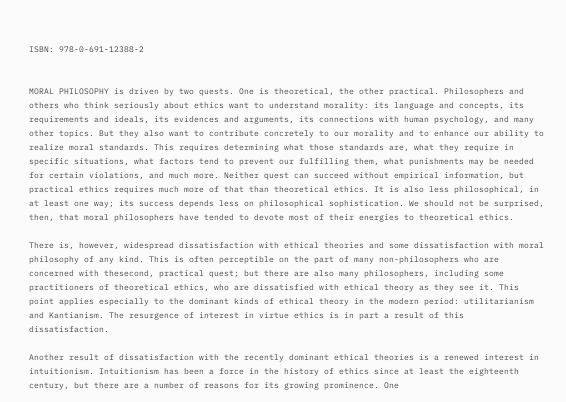ISBN: 978-0-691-12388-2


MORAL PHILOSOPHY is driven by two quests. One is theoretical, the other practical. Philosophers and others who think seriously about ethics want to understand morality: its language and concepts, its requirements and ideals, its evidences and arguments, its connections with human psychology, and many other topics. But they also want to contribute concretely to our morality and to enhance our ability to realize moral standards. This requires determining what those standards are, what they require in specific situations, what factors tend to prevent our fulfilling them, what punishments may be needed for certain violations, and much more. Neither quest can succeed without empirical information, but practical ethics requires much more of that than theoretical ethics. It is also less philosophical, in at least one way; its success depends less on philosophical sophistication. We should not be surprised, then, that moral philosophers have tended to devote most of their energies to theoretical ethics.

There is, however, widespread dissatisfaction with ethical theories and some dissatisfaction with moral philosophy of any kind. This is often perceptible on the part of many non-philosophers who are concerned with thesecond, practical quest; but there are also many philosophers, including some practitioners of theoretical ethics, who are dissatisfied with ethical theory as they see it. This point applies especially to the dominant kinds of ethical theory in the modern period: utilitarianism and Kantianism. The resurgence of interest in virtue ethics is in part a result of this dissatisfaction.

Another result of dissatisfaction with the recently dominant ethical theories is a renewed interest in intuitionism. Intuitionism has been a force in the history of ethics since at least the eighteenth century, but there are a number of reasons for its growing prominence. One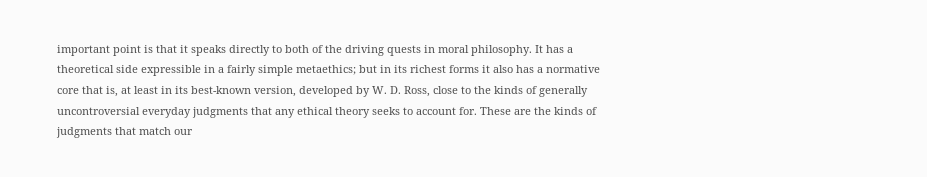important point is that it speaks directly to both of the driving quests in moral philosophy. It has a theoretical side expressible in a fairly simple metaethics; but in its richest forms it also has a normative core that is, at least in its best-known version, developed by W. D. Ross, close to the kinds of generally uncontroversial everyday judgments that any ethical theory seeks to account for. These are the kinds of judgments that match our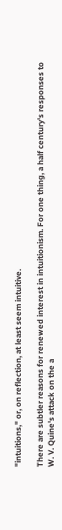"intuitions," or, on reflection, at least seem intuitive.

There are subtler reasons for renewed interest in intuitionism. For one thing, a half century's responses to W. V. Quine's attack on the a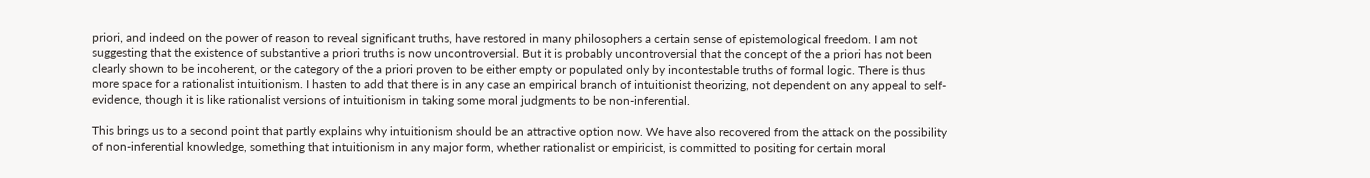priori, and indeed on the power of reason to reveal significant truths, have restored in many philosophers a certain sense of epistemological freedom. I am not suggesting that the existence of substantive a priori truths is now uncontroversial. But it is probably uncontroversial that the concept of the a priori has not been clearly shown to be incoherent, or the category of the a priori proven to be either empty or populated only by incontestable truths of formal logic. There is thus more space for a rationalist intuitionism. I hasten to add that there is in any case an empirical branch of intuitionist theorizing, not dependent on any appeal to self-evidence, though it is like rationalist versions of intuitionism in taking some moral judgments to be non-inferential.

This brings us to a second point that partly explains why intuitionism should be an attractive option now. We have also recovered from the attack on the possibility of non-inferential knowledge, something that intuitionism in any major form, whether rationalist or empiricist, is committed to positing for certain moral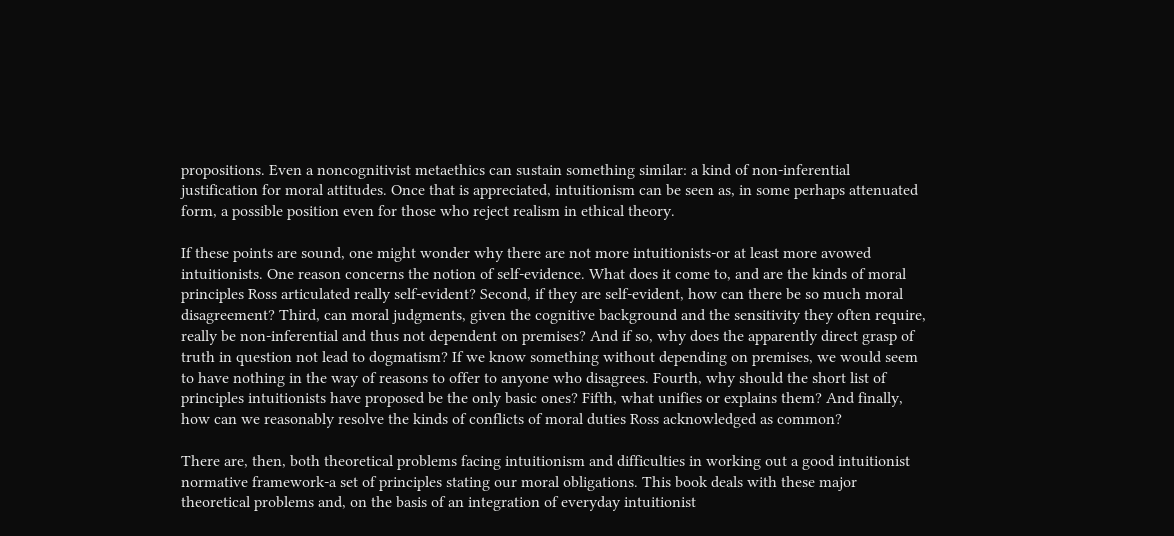propositions. Even a noncognitivist metaethics can sustain something similar: a kind of non-inferential justification for moral attitudes. Once that is appreciated, intuitionism can be seen as, in some perhaps attenuated form, a possible position even for those who reject realism in ethical theory.

If these points are sound, one might wonder why there are not more intuitionists-or at least more avowed intuitionists. One reason concerns the notion of self-evidence. What does it come to, and are the kinds of moral principles Ross articulated really self-evident? Second, if they are self-evident, how can there be so much moral disagreement? Third, can moral judgments, given the cognitive background and the sensitivity they often require, really be non-inferential and thus not dependent on premises? And if so, why does the apparently direct grasp of truth in question not lead to dogmatism? If we know something without depending on premises, we would seem to have nothing in the way of reasons to offer to anyone who disagrees. Fourth, why should the short list of principles intuitionists have proposed be the only basic ones? Fifth, what unifies or explains them? And finally, how can we reasonably resolve the kinds of conflicts of moral duties Ross acknowledged as common?

There are, then, both theoretical problems facing intuitionism and difficulties in working out a good intuitionist normative framework-a set of principles stating our moral obligations. This book deals with these major theoretical problems and, on the basis of an integration of everyday intuitionist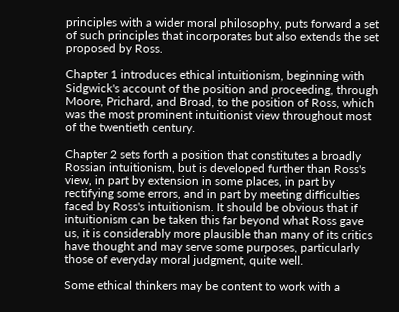principles with a wider moral philosophy, puts forward a set of such principles that incorporates but also extends the set proposed by Ross.

Chapter 1 introduces ethical intuitionism, beginning with Sidgwick's account of the position and proceeding, through Moore, Prichard, and Broad, to the position of Ross, which was the most prominent intuitionist view throughout most of the twentieth century.

Chapter 2 sets forth a position that constitutes a broadly Rossian intuitionism, but is developed further than Ross's view, in part by extension in some places, in part by rectifying some errors, and in part by meeting difficulties faced by Ross's intuitionism. It should be obvious that if intuitionism can be taken this far beyond what Ross gave us, it is considerably more plausible than many of its critics have thought and may serve some purposes, particularly those of everyday moral judgment, quite well.

Some ethical thinkers may be content to work with a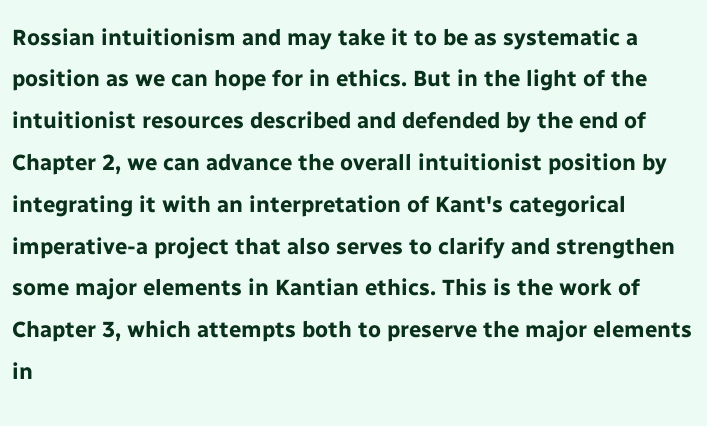Rossian intuitionism and may take it to be as systematic a position as we can hope for in ethics. But in the light of the intuitionist resources described and defended by the end of Chapter 2, we can advance the overall intuitionist position by integrating it with an interpretation of Kant's categorical imperative-a project that also serves to clarify and strengthen some major elements in Kantian ethics. This is the work of Chapter 3, which attempts both to preserve the major elements in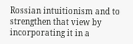Rossian intuitionism and to strengthen that view by incorporating it in a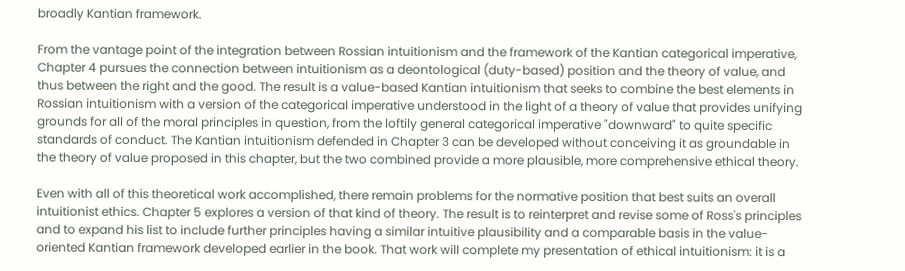broadly Kantian framework.

From the vantage point of the integration between Rossian intuitionism and the framework of the Kantian categorical imperative, Chapter 4 pursues the connection between intuitionism as a deontological (duty-based) position and the theory of value, and thus between the right and the good. The result is a value-based Kantian intuitionism that seeks to combine the best elements in Rossian intuitionism with a version of the categorical imperative understood in the light of a theory of value that provides unifying grounds for all of the moral principles in question, from the loftily general categorical imperative "downward" to quite specific standards of conduct. The Kantian intuitionism defended in Chapter 3 can be developed without conceiving it as groundable in the theory of value proposed in this chapter, but the two combined provide a more plausible, more comprehensive ethical theory.

Even with all of this theoretical work accomplished, there remain problems for the normative position that best suits an overall intuitionist ethics. Chapter 5 explores a version of that kind of theory. The result is to reinterpret and revise some of Ross's principles and to expand his list to include further principles having a similar intuitive plausibility and a comparable basis in the value-oriented Kantian framework developed earlier in the book. That work will complete my presentation of ethical intuitionism: it is a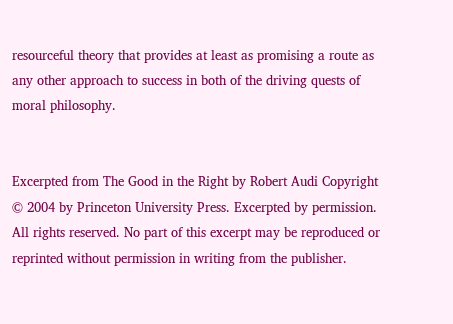resourceful theory that provides at least as promising a route as any other approach to success in both of the driving quests of moral philosophy.


Excerpted from The Good in the Right by Robert Audi Copyright © 2004 by Princeton University Press. Excerpted by permission.
All rights reserved. No part of this excerpt may be reproduced or reprinted without permission in writing from the publisher.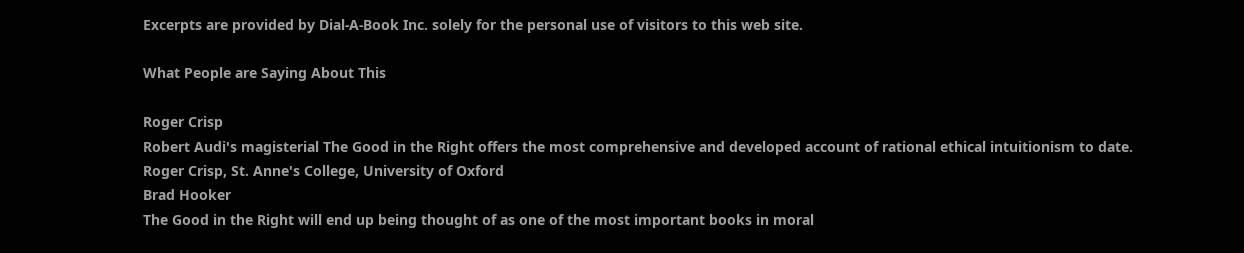Excerpts are provided by Dial-A-Book Inc. solely for the personal use of visitors to this web site.

What People are Saying About This

Roger Crisp
Robert Audi's magisterial The Good in the Right offers the most comprehensive and developed account of rational ethical intuitionism to date.
Roger Crisp, St. Anne's College, University of Oxford
Brad Hooker
The Good in the Right will end up being thought of as one of the most important books in moral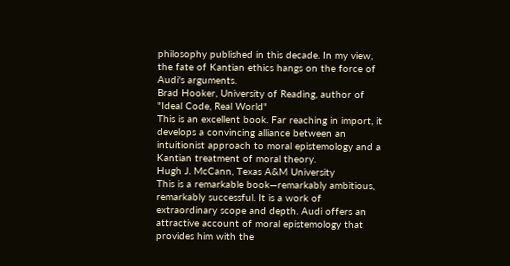philosophy published in this decade. In my view, the fate of Kantian ethics hangs on the force of Audi's arguments.
Brad Hooker, University of Reading, author of "Ideal Code, Real World"
This is an excellent book. Far reaching in import, it develops a convincing alliance between an intuitionist approach to moral epistemology and a Kantian treatment of moral theory.
Hugh J. McCann, Texas A&M University
This is a remarkable book—remarkably ambitious, remarkably successful. It is a work of extraordinary scope and depth. Audi offers an attractive account of moral epistemology that provides him with the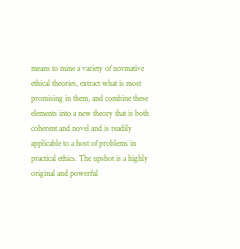means to mine a variety of normative ethical theories, extract what is most promising in them, and combine these elements into a new theory that is both coherent and novel and is readily applicable to a host of problems in practical ethics. The upshot is a highly original and powerful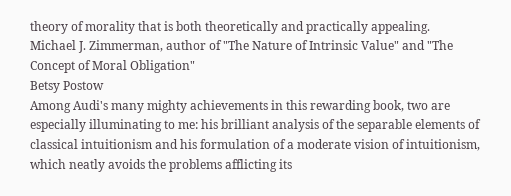theory of morality that is both theoretically and practically appealing.
Michael J. Zimmerman, author of "The Nature of Intrinsic Value" and "The Concept of Moral Obligation"
Betsy Postow
Among Audi's many mighty achievements in this rewarding book, two are especially illuminating to me: his brilliant analysis of the separable elements of classical intuitionism and his formulation of a moderate vision of intuitionism, which neatly avoids the problems afflicting its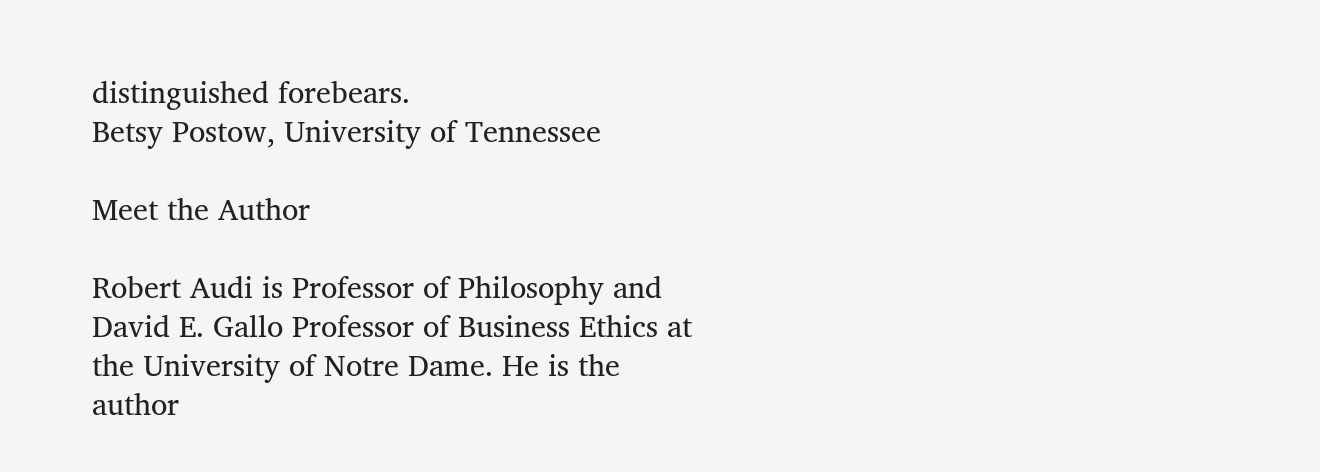distinguished forebears.
Betsy Postow, University of Tennessee

Meet the Author

Robert Audi is Professor of Philosophy and David E. Gallo Professor of Business Ethics at the University of Notre Dame. He is the author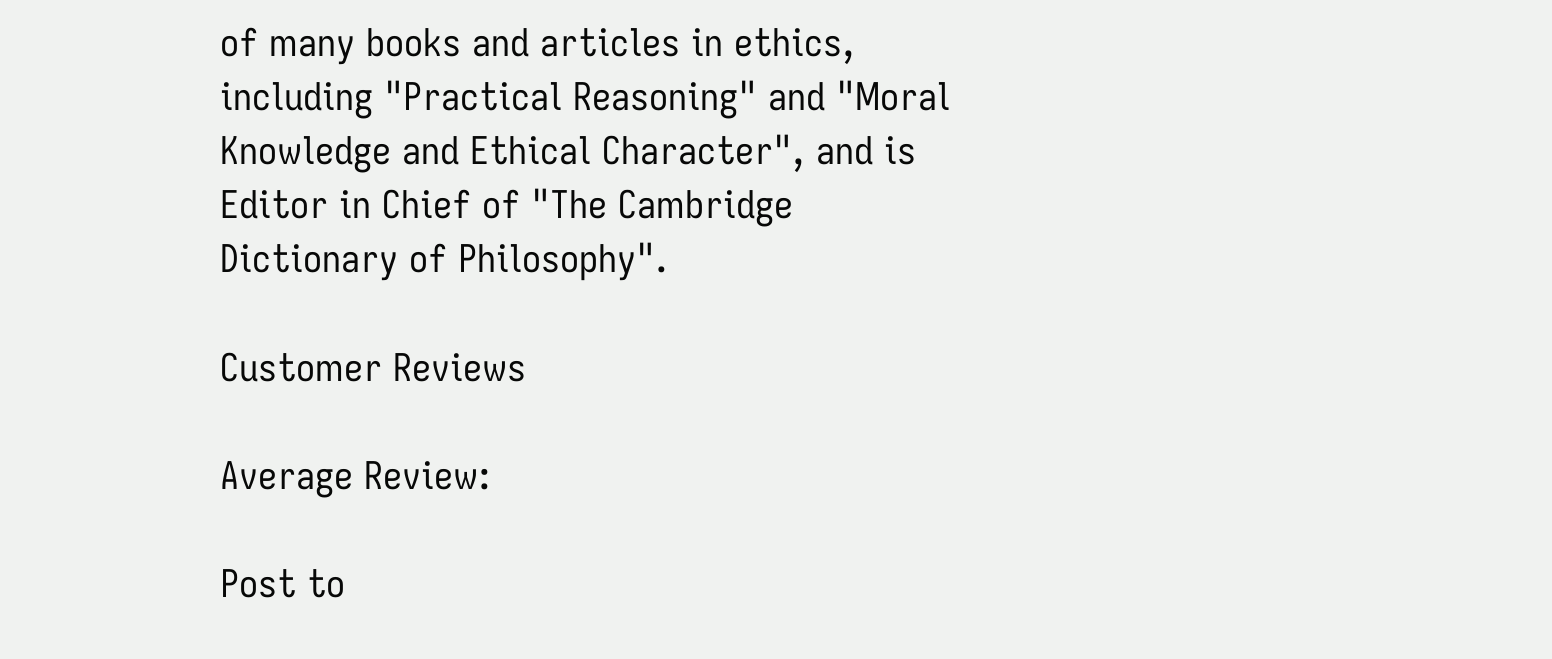of many books and articles in ethics, including "Practical Reasoning" and "Moral Knowledge and Ethical Character", and is Editor in Chief of "The Cambridge Dictionary of Philosophy".

Customer Reviews

Average Review:

Post to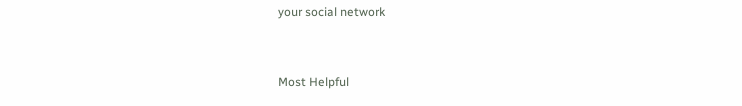your social network


Most Helpful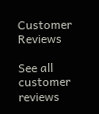Customer Reviews

See all customer reviews